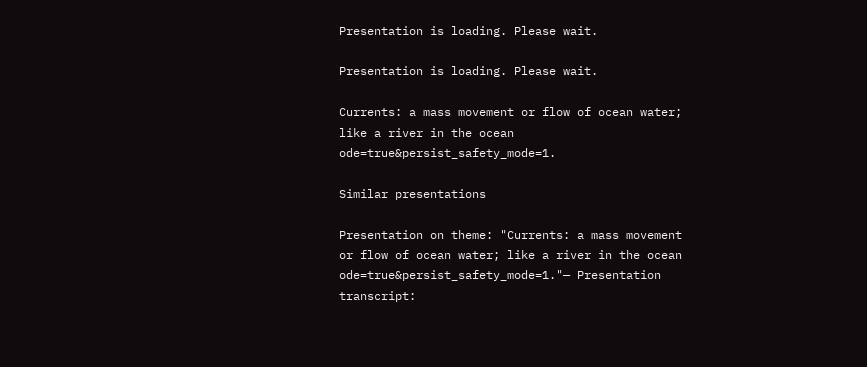Presentation is loading. Please wait.

Presentation is loading. Please wait.

Currents: a mass movement or flow of ocean water; like a river in the ocean ode=true&persist_safety_mode=1.

Similar presentations

Presentation on theme: "Currents: a mass movement or flow of ocean water; like a river in the ocean ode=true&persist_safety_mode=1."— Presentation transcript: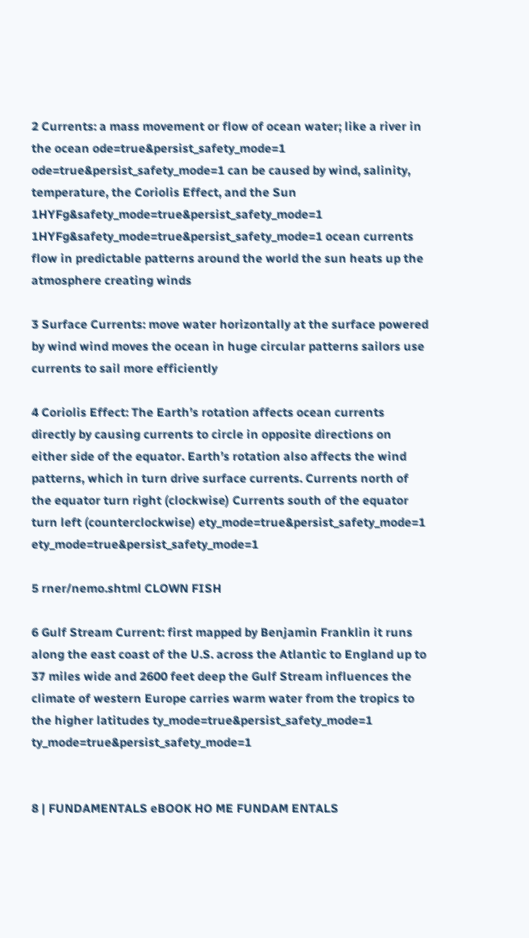2 Currents: a mass movement or flow of ocean water; like a river in the ocean ode=true&persist_safety_mode=1 ode=true&persist_safety_mode=1 can be caused by wind, salinity, temperature, the Coriolis Effect, and the Sun 1HYFg&safety_mode=true&persist_safety_mode=1 1HYFg&safety_mode=true&persist_safety_mode=1 ocean currents flow in predictable patterns around the world the sun heats up the atmosphere creating winds

3 Surface Currents: move water horizontally at the surface powered by wind wind moves the ocean in huge circular patterns sailors use currents to sail more efficiently

4 Coriolis Effect: The Earth’s rotation affects ocean currents directly by causing currents to circle in opposite directions on either side of the equator. Earth’s rotation also affects the wind patterns, which in turn drive surface currents. Currents north of the equator turn right (clockwise) Currents south of the equator turn left (counterclockwise) ety_mode=true&persist_safety_mode=1 ety_mode=true&persist_safety_mode=1

5 rner/nemo.shtml CLOWN FISH

6 Gulf Stream Current: first mapped by Benjamin Franklin it runs along the east coast of the U.S. across the Atlantic to England up to 37 miles wide and 2600 feet deep the Gulf Stream influences the climate of western Europe carries warm water from the tropics to the higher latitudes ty_mode=true&persist_safety_mode=1 ty_mode=true&persist_safety_mode=1


8 | FUNDAMENTALS eBOOK HO ME FUNDAM ENTALS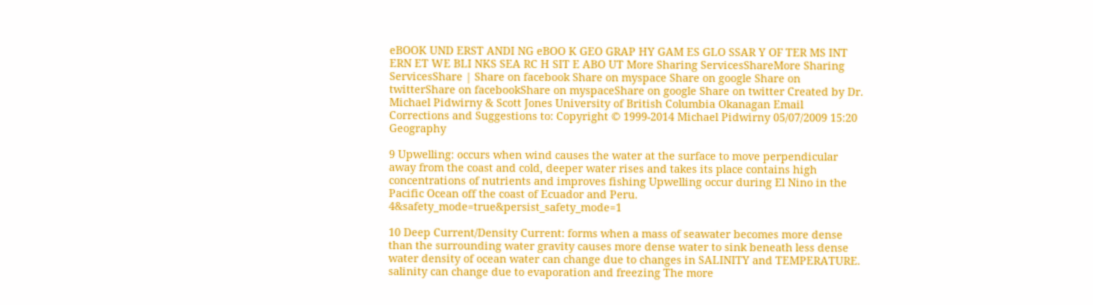eBOOK UND ERST ANDI NG eBOO K GEO GRAP HY GAM ES GLO SSAR Y OF TER MS INT ERN ET WE BLI NKS SEA RC H SIT E ABO UT More Sharing ServicesShareMore Sharing ServicesShare | Share on facebook Share on myspace Share on google Share on twitterShare on facebookShare on myspaceShare on google Share on twitter Created by Dr. Michael Pidwirny & Scott Jones University of British Columbia Okanagan Email Corrections and Suggestions to: Copyright © 1999-2014 Michael Pidwirny 05/07/2009 15:20 Geography

9 Upwelling: occurs when wind causes the water at the surface to move perpendicular away from the coast and cold, deeper water rises and takes its place contains high concentrations of nutrients and improves fishing Upwelling occur during El Nino in the Pacific Ocean off the coast of Ecuador and Peru. 4&safety_mode=true&persist_safety_mode=1

10 Deep Current/Density Current: forms when a mass of seawater becomes more dense than the surrounding water gravity causes more dense water to sink beneath less dense water density of ocean water can change due to changes in SALINITY and TEMPERATURE. salinity can change due to evaporation and freezing The more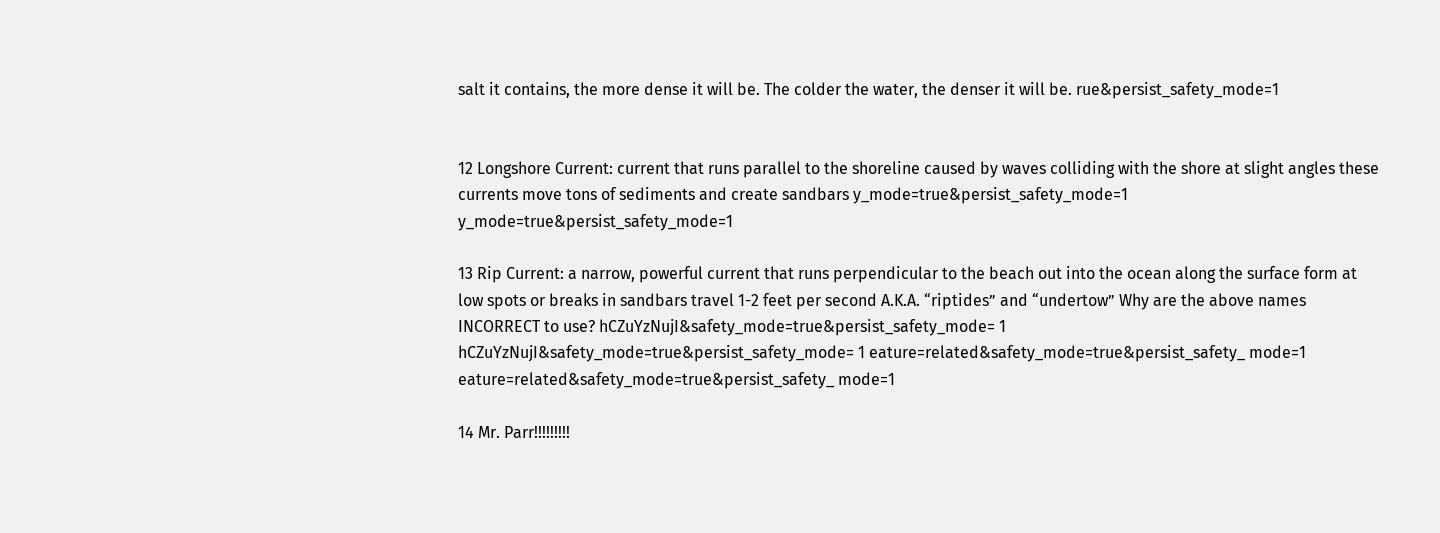salt it contains, the more dense it will be. The colder the water, the denser it will be. rue&persist_safety_mode=1


12 Longshore Current: current that runs parallel to the shoreline caused by waves colliding with the shore at slight angles these currents move tons of sediments and create sandbars y_mode=true&persist_safety_mode=1 y_mode=true&persist_safety_mode=1

13 Rip Current: a narrow, powerful current that runs perpendicular to the beach out into the ocean along the surface form at low spots or breaks in sandbars travel 1-2 feet per second A.K.A. “riptides” and “undertow” Why are the above names INCORRECT to use? hCZuYzNujI&safety_mode=true&persist_safety_mode= 1 hCZuYzNujI&safety_mode=true&persist_safety_mode= 1 eature=related&safety_mode=true&persist_safety_ mode=1 eature=related&safety_mode=true&persist_safety_ mode=1

14 Mr. Parr!!!!!!!!!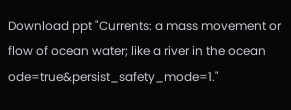Download ppt "Currents: a mass movement or flow of ocean water; like a river in the ocean ode=true&persist_safety_mode=1."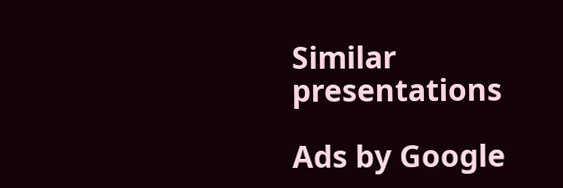Similar presentations

Ads by Google